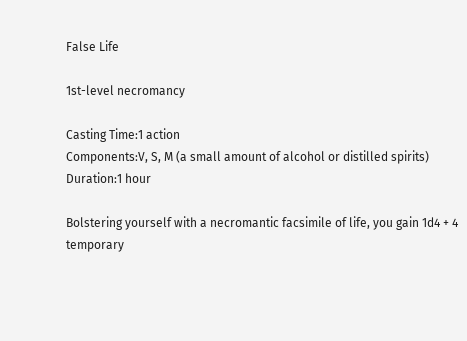False Life

1st-level necromancy

Casting Time:1 action
Components:V, S, M (a small amount of alcohol or distilled spirits)
Duration:1 hour

Bolstering yourself with a necromantic facsimile of life, you gain 1d4 + 4 temporary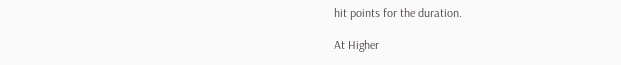hit points for the duration.

At Higher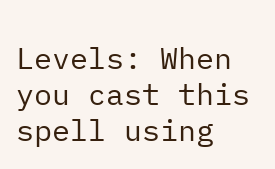Levels: When you cast this spell using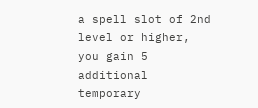a spell slot of 2nd level or higher, you gain 5 additional temporary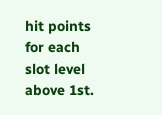hit points for each slot level above 1st.